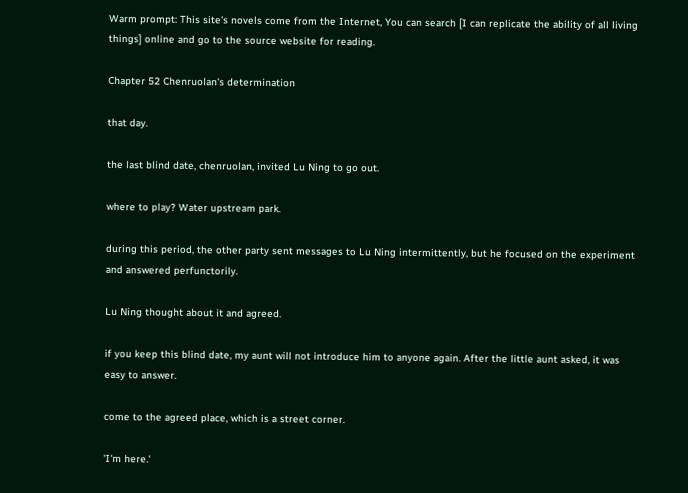Warm prompt: This site's novels come from the Internet, You can search [I can replicate the ability of all living things] online and go to the source website for reading.

Chapter 52 Chenruolan's determination

that day.

the last blind date, chenruolan, invited Lu Ning to go out.

where to play? Water upstream park.

during this period, the other party sent messages to Lu Ning intermittently, but he focused on the experiment and answered perfunctorily.

Lu Ning thought about it and agreed.

if you keep this blind date, my aunt will not introduce him to anyone again. After the little aunt asked, it was easy to answer.

come to the agreed place, which is a street corner.

'I'm here.'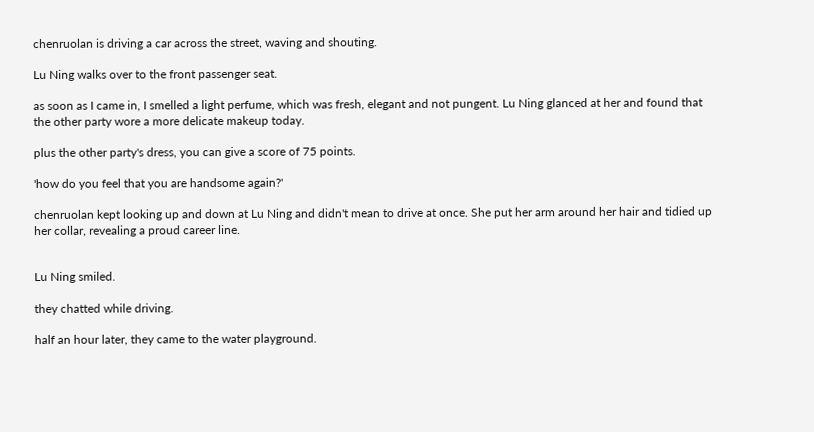chenruolan is driving a car across the street, waving and shouting.

Lu Ning walks over to the front passenger seat.

as soon as I came in, I smelled a light perfume, which was fresh, elegant and not pungent. Lu Ning glanced at her and found that the other party wore a more delicate makeup today.

plus the other party's dress, you can give a score of 75 points.

'how do you feel that you are handsome again?'

chenruolan kept looking up and down at Lu Ning and didn't mean to drive at once. She put her arm around her hair and tidied up her collar, revealing a proud career line.


Lu Ning smiled.

they chatted while driving.

half an hour later, they came to the water playground.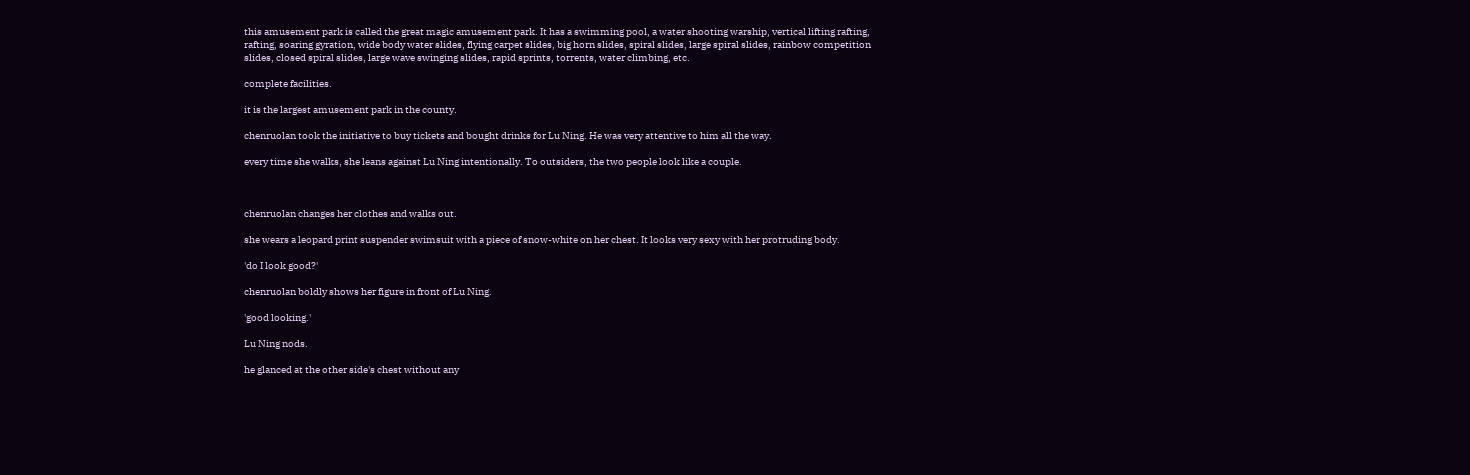this amusement park is called the great magic amusement park. It has a swimming pool, a water shooting warship, vertical lifting rafting, rafting, soaring gyration, wide body water slides, flying carpet slides, big horn slides, spiral slides, large spiral slides, rainbow competition slides, closed spiral slides, large wave swinging slides, rapid sprints, torrents, water climbing, etc.

complete facilities.

it is the largest amusement park in the county.

chenruolan took the initiative to buy tickets and bought drinks for Lu Ning. He was very attentive to him all the way.

every time she walks, she leans against Lu Ning intentionally. To outsiders, the two people look like a couple.



chenruolan changes her clothes and walks out.

she wears a leopard print suspender swimsuit with a piece of snow-white on her chest. It looks very sexy with her protruding body.

'do I look good?'

chenruolan boldly shows her figure in front of Lu Ning.

'good looking.'

Lu Ning nods.

he glanced at the other side's chest without any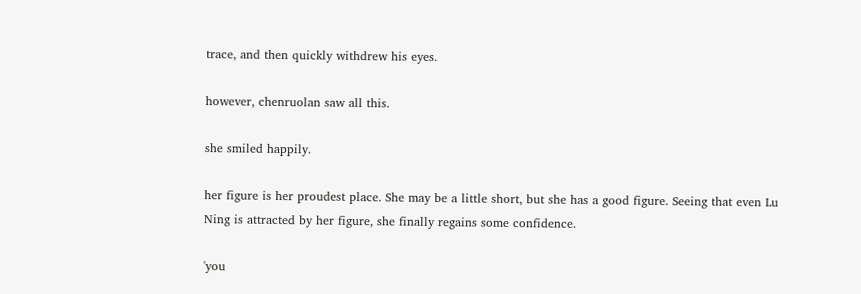trace, and then quickly withdrew his eyes.

however, chenruolan saw all this.

she smiled happily.

her figure is her proudest place. She may be a little short, but she has a good figure. Seeing that even Lu Ning is attracted by her figure, she finally regains some confidence.

'you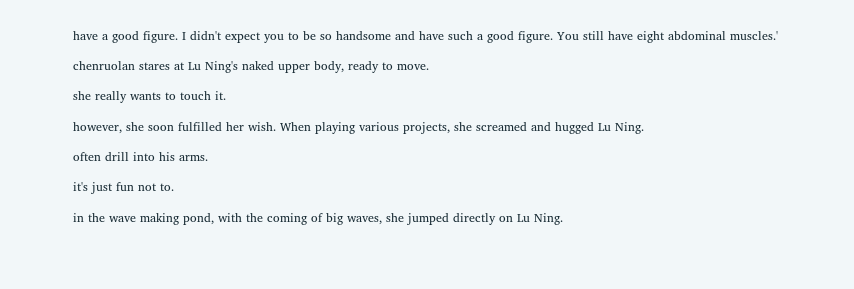have a good figure. I didn't expect you to be so handsome and have such a good figure. You still have eight abdominal muscles.'

chenruolan stares at Lu Ning's naked upper body, ready to move.

she really wants to touch it.

however, she soon fulfilled her wish. When playing various projects, she screamed and hugged Lu Ning.

often drill into his arms.

it's just fun not to.

in the wave making pond, with the coming of big waves, she jumped directly on Lu Ning.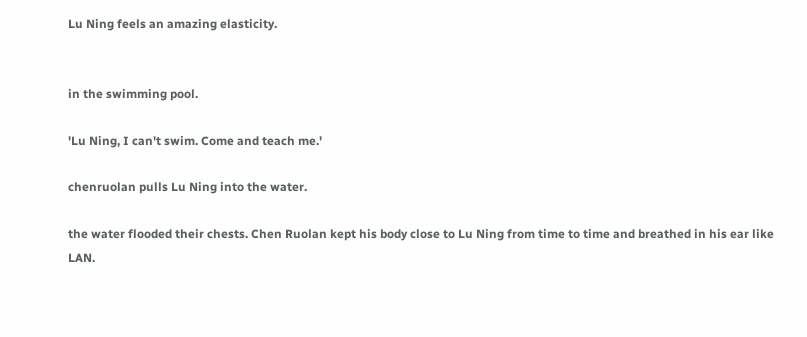Lu Ning feels an amazing elasticity.


in the swimming pool.

'Lu Ning, I can't swim. Come and teach me.'

chenruolan pulls Lu Ning into the water.

the water flooded their chests. Chen Ruolan kept his body close to Lu Ning from time to time and breathed in his ear like LAN.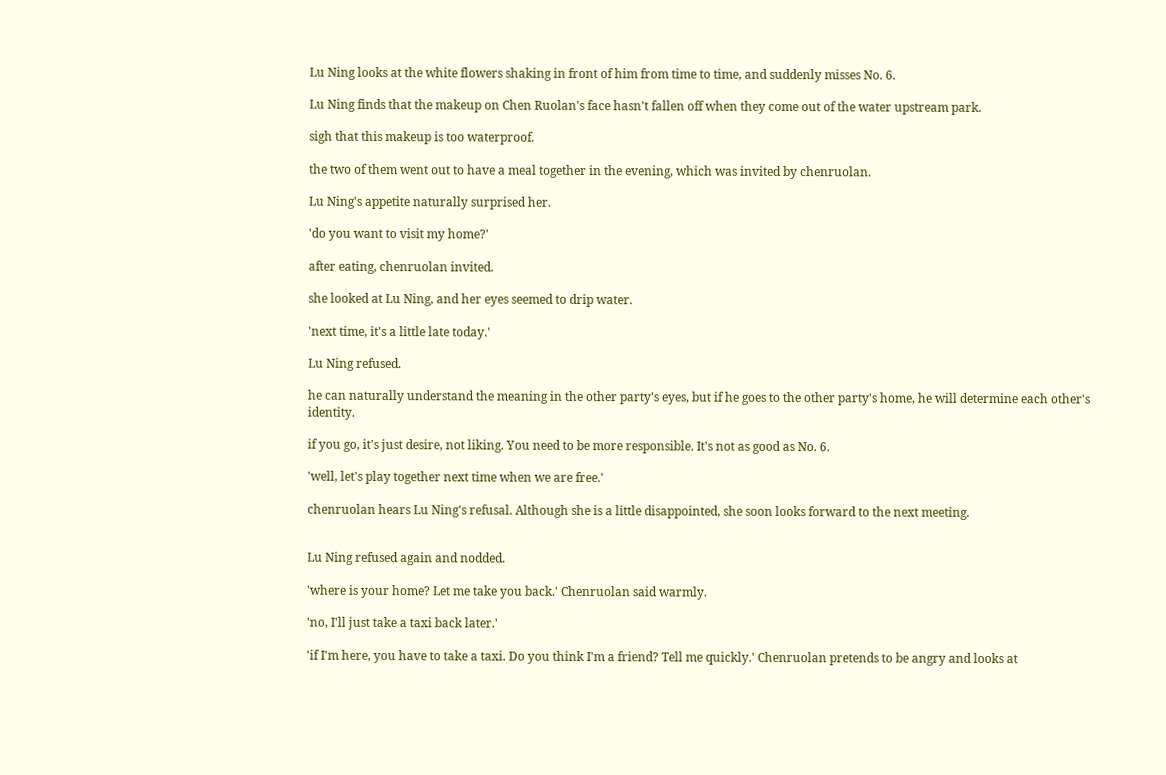Lu Ning looks at the white flowers shaking in front of him from time to time, and suddenly misses No. 6.

Lu Ning finds that the makeup on Chen Ruolan's face hasn't fallen off when they come out of the water upstream park.

sigh that this makeup is too waterproof.

the two of them went out to have a meal together in the evening, which was invited by chenruolan.

Lu Ning's appetite naturally surprised her.

'do you want to visit my home?'

after eating, chenruolan invited.

she looked at Lu Ning, and her eyes seemed to drip water.

'next time, it's a little late today.'

Lu Ning refused.

he can naturally understand the meaning in the other party's eyes, but if he goes to the other party's home, he will determine each other's identity.

if you go, it's just desire, not liking. You need to be more responsible. It's not as good as No. 6.

'well, let's play together next time when we are free.'

chenruolan hears Lu Ning's refusal. Although she is a little disappointed, she soon looks forward to the next meeting.


Lu Ning refused again and nodded.

'where is your home? Let me take you back.' Chenruolan said warmly.

'no, I'll just take a taxi back later.'

'if I'm here, you have to take a taxi. Do you think I'm a friend? Tell me quickly.' Chenruolan pretends to be angry and looks at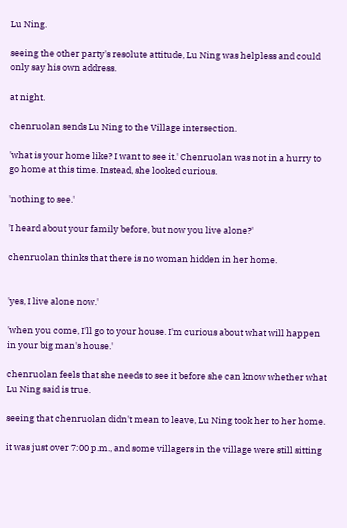Lu Ning.

seeing the other party's resolute attitude, Lu Ning was helpless and could only say his own address.

at night.

chenruolan sends Lu Ning to the Village intersection.

'what is your home like? I want to see it.' Chenruolan was not in a hurry to go home at this time. Instead, she looked curious.

'nothing to see.'

'I heard about your family before, but now you live alone?'

chenruolan thinks that there is no woman hidden in her home.


'yes, I live alone now.'

'when you come, I'll go to your house. I'm curious about what will happen in your big man's house.'

chenruolan feels that she needs to see it before she can know whether what Lu Ning said is true.

seeing that chenruolan didn't mean to leave, Lu Ning took her to her home.

it was just over 7:00 p.m., and some villagers in the village were still sitting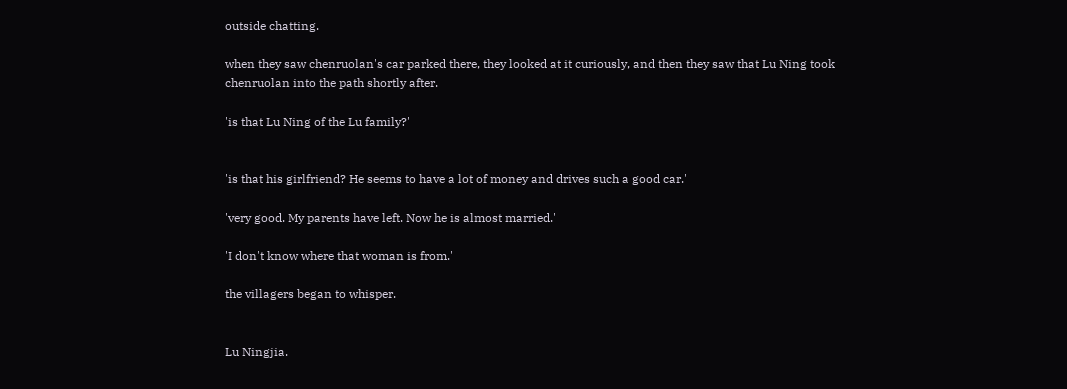outside chatting.

when they saw chenruolan's car parked there, they looked at it curiously, and then they saw that Lu Ning took chenruolan into the path shortly after.

'is that Lu Ning of the Lu family?'


'is that his girlfriend? He seems to have a lot of money and drives such a good car.'

'very good. My parents have left. Now he is almost married.'

'I don't know where that woman is from.'

the villagers began to whisper.


Lu Ningjia.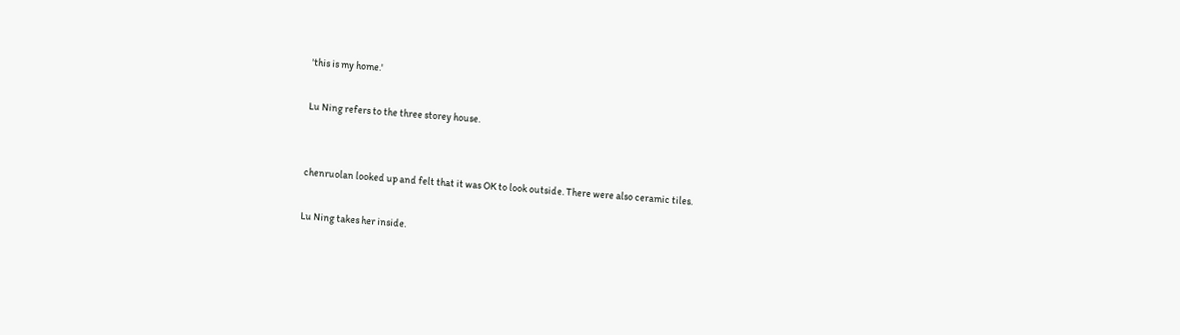'this is my home.'

Lu Ning refers to the three storey house.


chenruolan looked up and felt that it was OK to look outside. There were also ceramic tiles.

Lu Ning takes her inside.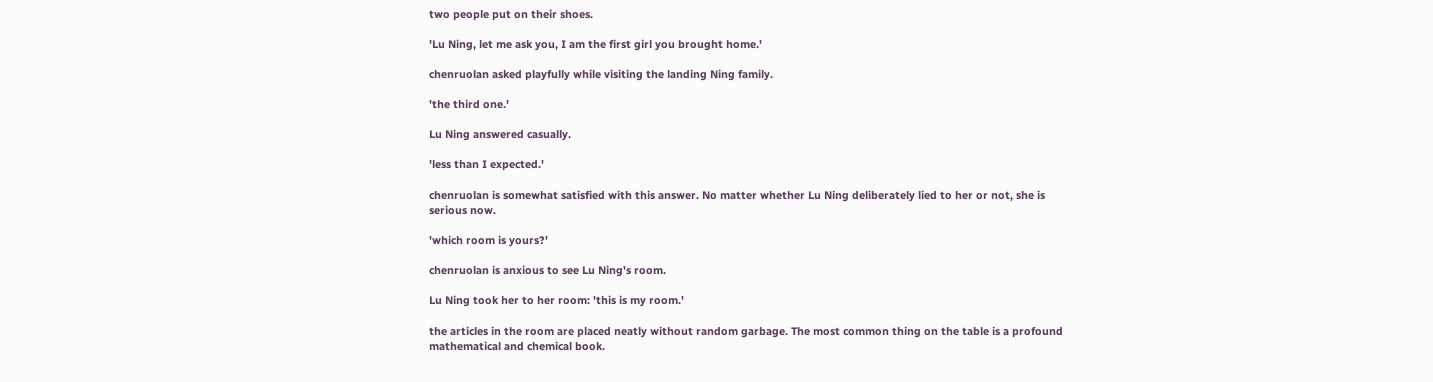two people put on their shoes.

'Lu Ning, let me ask you, I am the first girl you brought home.'

chenruolan asked playfully while visiting the landing Ning family.

'the third one.'

Lu Ning answered casually.

'less than I expected.'

chenruolan is somewhat satisfied with this answer. No matter whether Lu Ning deliberately lied to her or not, she is serious now.

'which room is yours?'

chenruolan is anxious to see Lu Ning's room.

Lu Ning took her to her room: 'this is my room.'

the articles in the room are placed neatly without random garbage. The most common thing on the table is a profound mathematical and chemical book.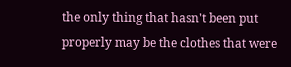the only thing that hasn't been put properly may be the clothes that were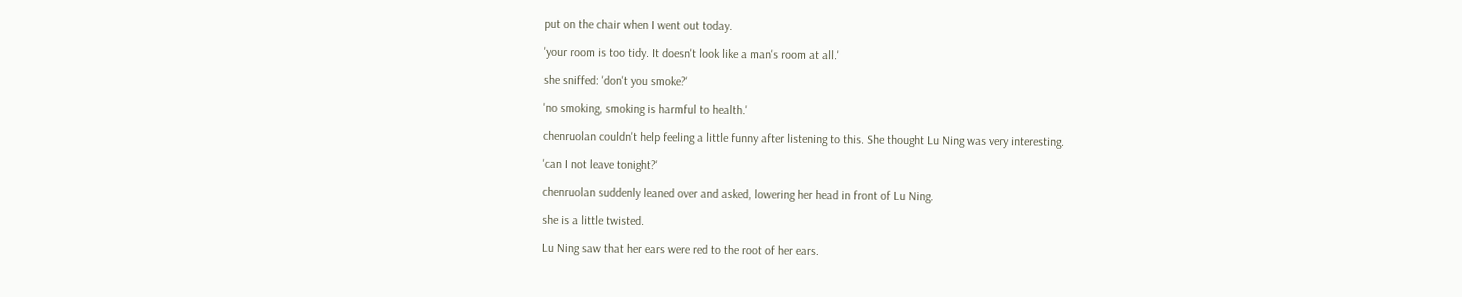put on the chair when I went out today.

'your room is too tidy. It doesn't look like a man's room at all.'

she sniffed: 'don't you smoke?'

'no smoking, smoking is harmful to health.'

chenruolan couldn't help feeling a little funny after listening to this. She thought Lu Ning was very interesting.

'can I not leave tonight?'

chenruolan suddenly leaned over and asked, lowering her head in front of Lu Ning.

she is a little twisted.

Lu Ning saw that her ears were red to the root of her ears.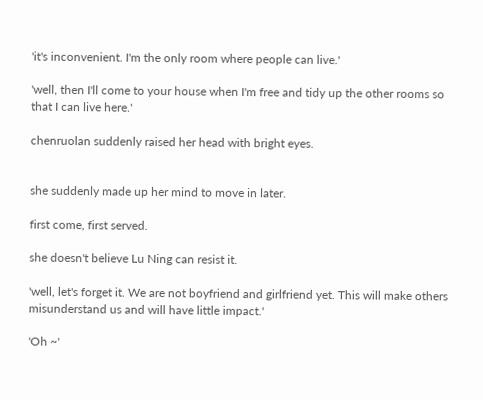'it's inconvenient. I'm the only room where people can live.'

'well, then I'll come to your house when I'm free and tidy up the other rooms so that I can live here.'

chenruolan suddenly raised her head with bright eyes.


she suddenly made up her mind to move in later.

first come, first served.

she doesn't believe Lu Ning can resist it.

'well, let's forget it. We are not boyfriend and girlfriend yet. This will make others misunderstand us and will have little impact.'

'Oh ~'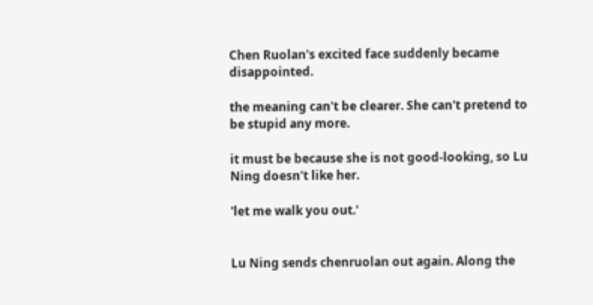Chen Ruolan's excited face suddenly became disappointed.

the meaning can't be clearer. She can't pretend to be stupid any more.

it must be because she is not good-looking, so Lu Ning doesn't like her.

'let me walk you out.'


Lu Ning sends chenruolan out again. Along the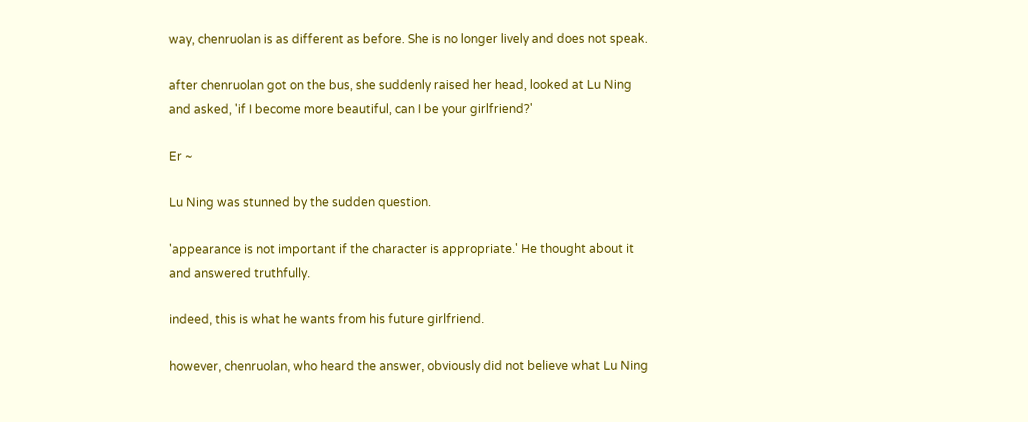way, chenruolan is as different as before. She is no longer lively and does not speak.

after chenruolan got on the bus, she suddenly raised her head, looked at Lu Ning and asked, 'if I become more beautiful, can I be your girlfriend?'

Er ~

Lu Ning was stunned by the sudden question.

'appearance is not important if the character is appropriate.' He thought about it and answered truthfully.

indeed, this is what he wants from his future girlfriend.

however, chenruolan, who heard the answer, obviously did not believe what Lu Ning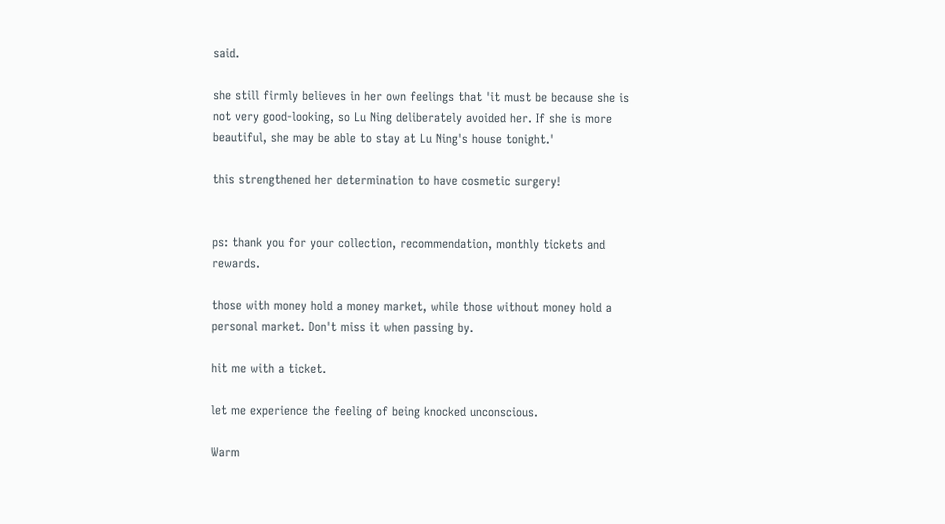said.

she still firmly believes in her own feelings that 'it must be because she is not very good-looking, so Lu Ning deliberately avoided her. If she is more beautiful, she may be able to stay at Lu Ning's house tonight.'

this strengthened her determination to have cosmetic surgery!


ps: thank you for your collection, recommendation, monthly tickets and rewards.

those with money hold a money market, while those without money hold a personal market. Don't miss it when passing by.

hit me with a ticket.

let me experience the feeling of being knocked unconscious.

Warm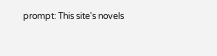prompt: This site's novels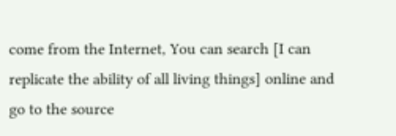come from the Internet, You can search [I can replicate the ability of all living things] online and go to the source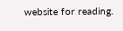website for reading.